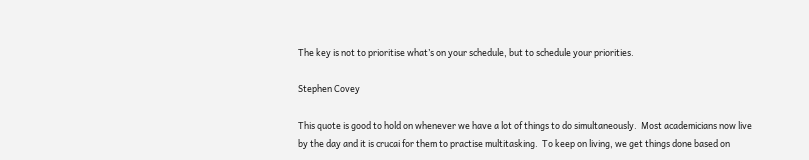The key is not to prioritise what’s on your schedule, but to schedule your priorities.

Stephen Covey

This quote is good to hold on whenever we have a lot of things to do simultaneously.  Most academicians now live by the day and it is crucai for them to practise multitasking.  To keep on living, we get things done based on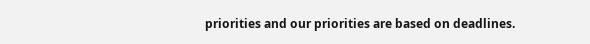priorities and our priorities are based on deadlines.